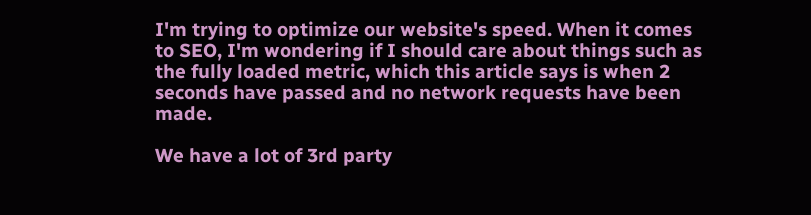I'm trying to optimize our website's speed. When it comes to SEO, I'm wondering if I should care about things such as the fully loaded metric, which this article says is when 2 seconds have passed and no network requests have been made.

We have a lot of 3rd party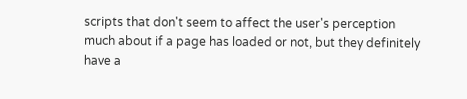scripts that don't seem to affect the user's perception much about if a page has loaded or not, but they definitely have a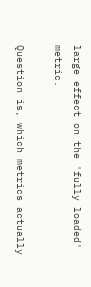large effect on the 'fully loaded' metric.

Question is, which metrics actually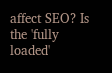affect SEO? Is the 'fully loaded'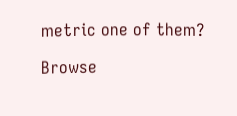metric one of them?

Browse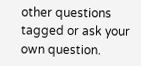other questions tagged or ask your own question.